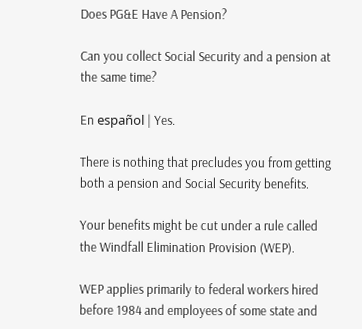Does PG&E Have A Pension?

Can you collect Social Security and a pension at the same time?

En español | Yes.

There is nothing that precludes you from getting both a pension and Social Security benefits.

Your benefits might be cut under a rule called the Windfall Elimination Provision (WEP).

WEP applies primarily to federal workers hired before 1984 and employees of some state and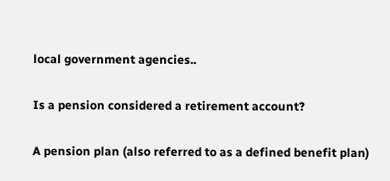local government agencies..

Is a pension considered a retirement account?

A pension plan (also referred to as a defined benefit plan)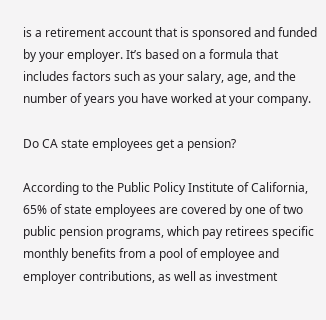is a retirement account that is sponsored and funded by your employer. It’s based on a formula that includes factors such as your salary, age, and the number of years you have worked at your company.

Do CA state employees get a pension?

According to the Public Policy Institute of California, 65% of state employees are covered by one of two public pension programs, which pay retirees specific monthly benefits from a pool of employee and employer contributions, as well as investment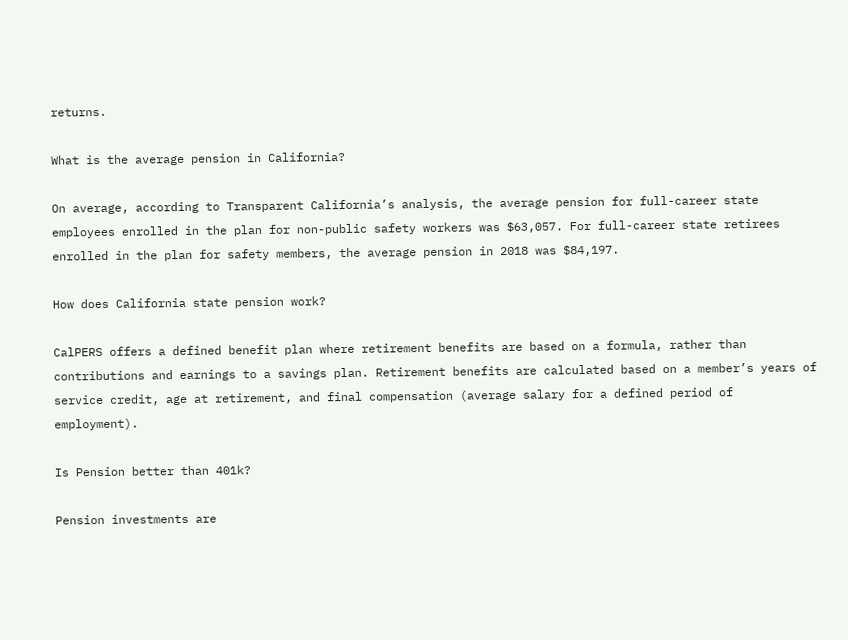returns.

What is the average pension in California?

On average, according to Transparent California’s analysis, the average pension for full-career state employees enrolled in the plan for non-public safety workers was $63,057. For full-career state retirees enrolled in the plan for safety members, the average pension in 2018 was $84,197.

How does California state pension work?

CalPERS offers a defined benefit plan where retirement benefits are based on a formula, rather than contributions and earnings to a savings plan. Retirement benefits are calculated based on a member’s years of service credit, age at retirement, and final compensation (average salary for a defined period of employment).

Is Pension better than 401k?

Pension investments are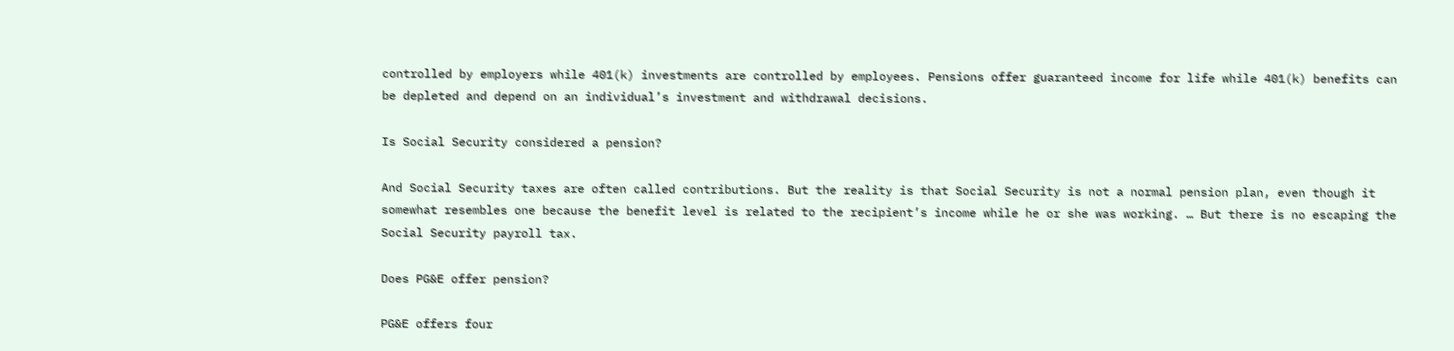controlled by employers while 401(k) investments are controlled by employees. Pensions offer guaranteed income for life while 401(k) benefits can be depleted and depend on an individual’s investment and withdrawal decisions.

Is Social Security considered a pension?

And Social Security taxes are often called contributions. But the reality is that Social Security is not a normal pension plan, even though it somewhat resembles one because the benefit level is related to the recipient’s income while he or she was working. … But there is no escaping the Social Security payroll tax.

Does PG&E offer pension?

PG&E offers four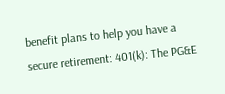benefit plans to help you have a secure retirement: 401(k): The PG&E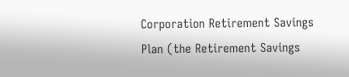Corporation Retirement Savings Plan (the Retirement Savings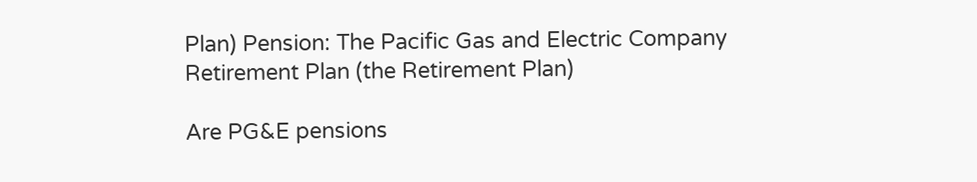Plan) Pension: The Pacific Gas and Electric Company Retirement Plan (the Retirement Plan)

Are PG&E pensions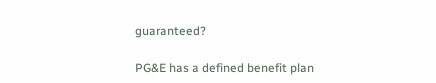guaranteed?

PG&E has a defined benefit plan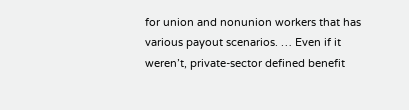for union and nonunion workers that has various payout scenarios. … Even if it weren’t, private-sector defined benefit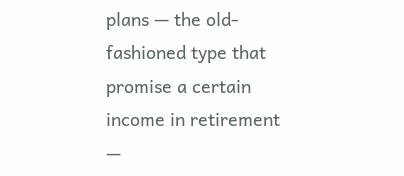plans — the old-fashioned type that promise a certain income in retirement —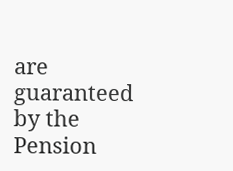are guaranteed by the Pension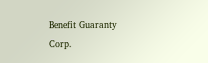Benefit Guaranty Corp.